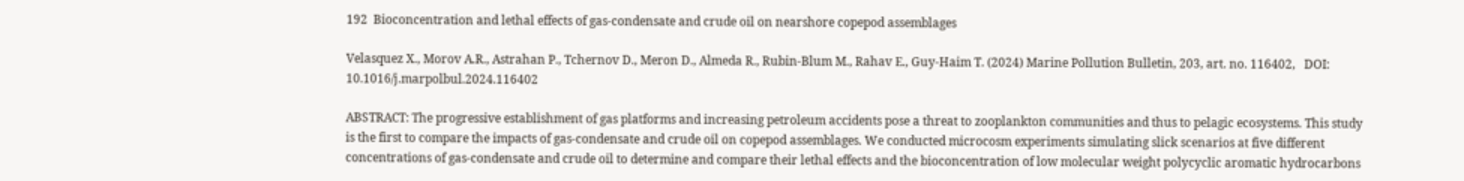192  Bioconcentration and lethal effects of gas-condensate and crude oil on nearshore copepod assemblages

Velasquez X., Morov A.R., Astrahan P., Tchernov D., Meron D., Almeda R., Rubin-Blum M., Rahav E., Guy-Haim T. (2024) Marine Pollution Bulletin, 203, art. no. 116402,   DOI: 10.1016/j.marpolbul.2024.116402

ABSTRACT: The progressive establishment of gas platforms and increasing petroleum accidents pose a threat to zooplankton communities and thus to pelagic ecosystems. This study is the first to compare the impacts of gas-condensate and crude oil on copepod assemblages. We conducted microcosm experiments simulating slick scenarios at five different concentrations of gas-condensate and crude oil to determine and compare their lethal effects and the bioconcentration of low molecular weight polycyclic aromatic hydrocarbons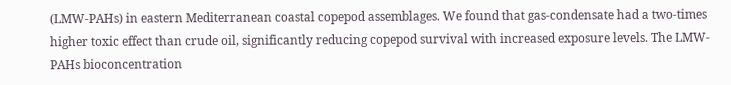(LMW-PAHs) in eastern Mediterranean coastal copepod assemblages. We found that gas-condensate had a two-times higher toxic effect than crude oil, significantly reducing copepod survival with increased exposure levels. The LMW-PAHs bioconcentration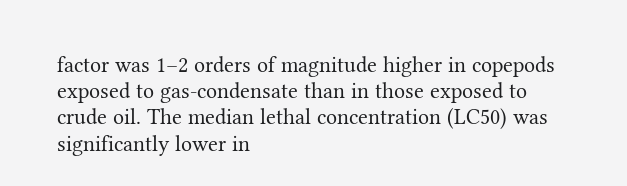factor was 1–2 orders of magnitude higher in copepods exposed to gas-condensate than in those exposed to crude oil. The median lethal concentration (LC50) was significantly lower in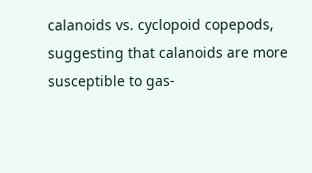calanoids vs. cyclopoid copepods, suggesting that calanoids are more susceptible to gas-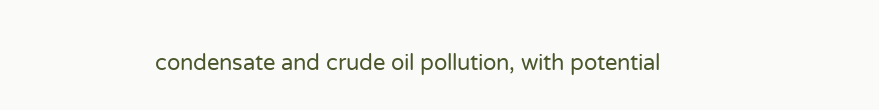condensate and crude oil pollution, with potential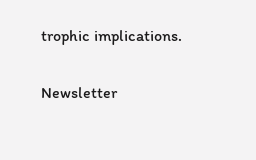trophic implications.

Newsletter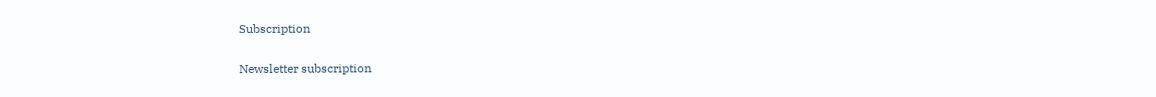Subscription

Newsletter subscription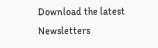Download the latest Newsletters